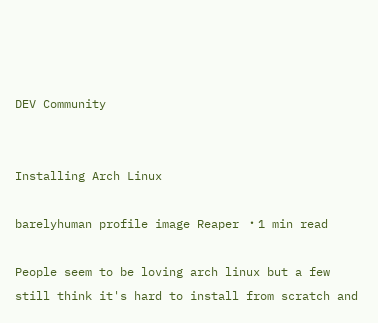DEV Community


Installing Arch Linux

barelyhuman profile image Reaper ・1 min read

People seem to be loving arch linux but a few still think it's hard to install from scratch and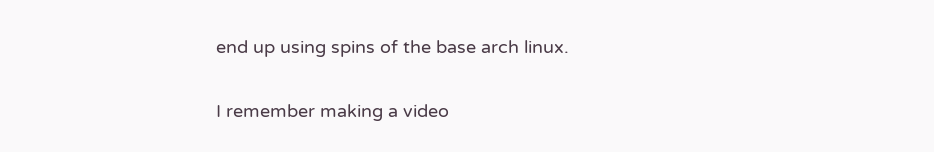end up using spins of the base arch linux.

I remember making a video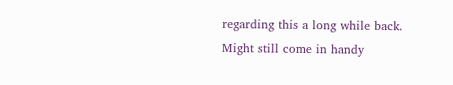regarding this a long while back.
Might still come in handy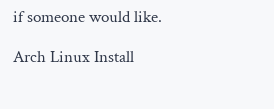if someone would like.

Arch Linux Install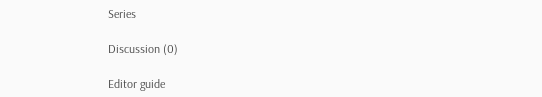Series

Discussion (0)

Editor guide